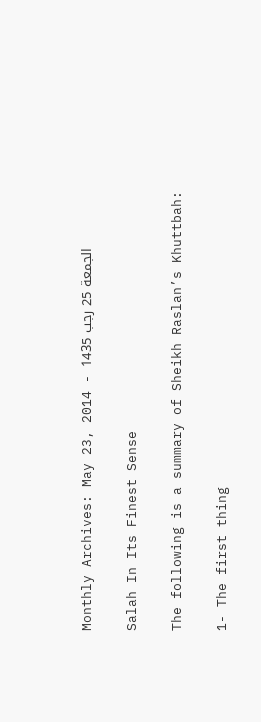Monthly Archives: May 23, 2014 - الجمعة 25 رجب 1435

Salah In Its Finest Sense

The following is a summary of Sheikh Raslan’s Khuttbah:

1- The first thing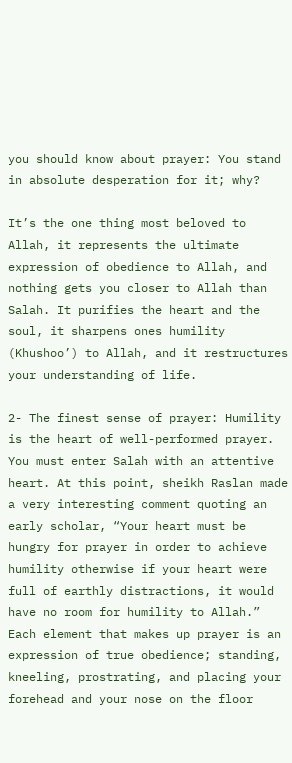you should know about prayer: You stand in absolute desperation for it; why?

It’s the one thing most beloved to Allah, it represents the ultimate expression of obedience to Allah, and nothing gets you closer to Allah than Salah. It purifies the heart and the soul, it sharpens ones humility (Khushoo’) to Allah, and it restructures your understanding of life.

2- The finest sense of prayer: Humility is the heart of well-performed prayer. You must enter Salah with an attentive heart. At this point, sheikh Raslan made a very interesting comment quoting an early scholar, “Your heart must be hungry for prayer in order to achieve humility otherwise if your heart were full of earthly distractions, it would have no room for humility to Allah.”  Each element that makes up prayer is an expression of true obedience; standing, kneeling, prostrating, and placing your forehead and your nose on the floor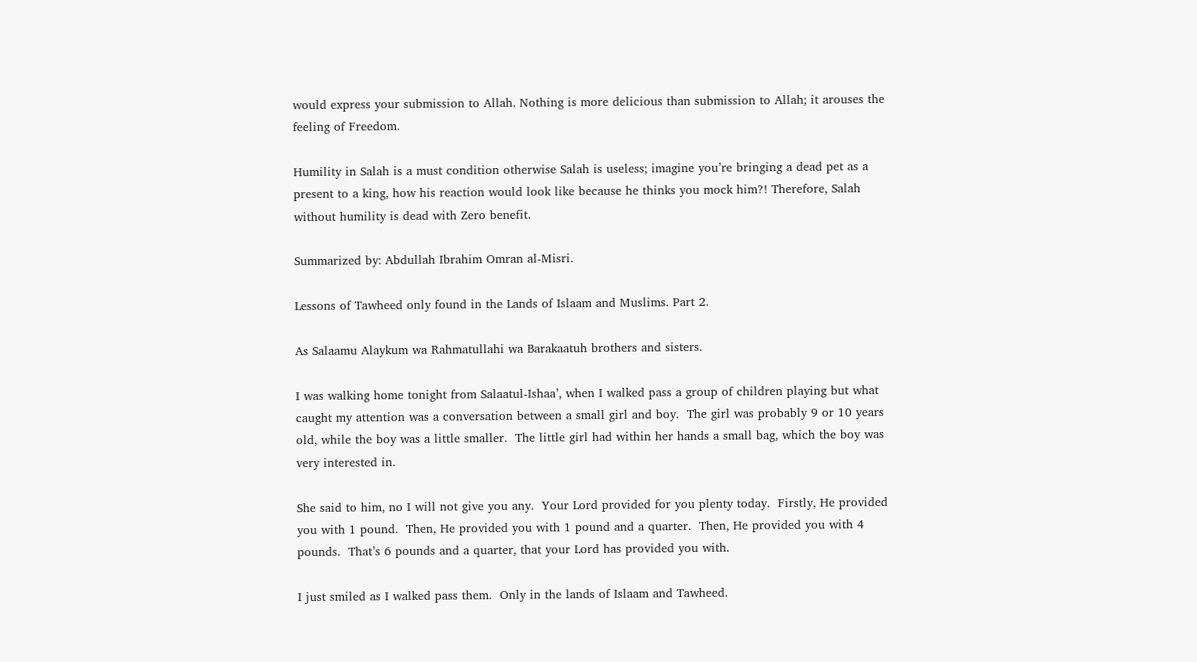would express your submission to Allah. Nothing is more delicious than submission to Allah; it arouses the feeling of Freedom.

Humility in Salah is a must condition otherwise Salah is useless; imagine you’re bringing a dead pet as a present to a king, how his reaction would look like because he thinks you mock him?! Therefore, Salah without humility is dead with Zero benefit.

Summarized by: Abdullah Ibrahim Omran al-Misri.

Lessons of Tawheed only found in the Lands of Islaam and Muslims. Part 2.

As Salaamu Alaykum wa Rahmatullahi wa Barakaatuh brothers and sisters.

I was walking home tonight from Salaatul-Ishaa’, when I walked pass a group of children playing but what caught my attention was a conversation between a small girl and boy.  The girl was probably 9 or 10 years old, while the boy was a little smaller.  The little girl had within her hands a small bag, which the boy was very interested in.

She said to him, no I will not give you any.  Your Lord provided for you plenty today.  Firstly, He provided you with 1 pound.  Then, He provided you with 1 pound and a quarter.  Then, He provided you with 4 pounds.  That’s 6 pounds and a quarter, that your Lord has provided you with.

I just smiled as I walked pass them.  Only in the lands of Islaam and Tawheed.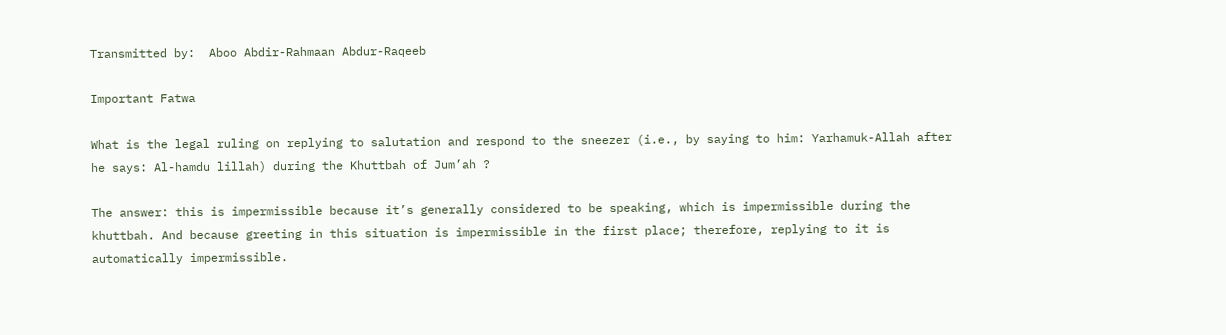Transmitted by:  Aboo Abdir-Rahmaan Abdur-Raqeeb

Important Fatwa

What is the legal ruling on replying to salutation and respond to the sneezer (i.e., by saying to him: Yarhamuk-Allah after he says: Al-hamdu lillah) during the Khuttbah of Jum’ah ?

The answer: this is impermissible because it’s generally considered to be speaking, which is impermissible during the khuttbah. And because greeting in this situation is impermissible in the first place; therefore, replying to it is automatically impermissible.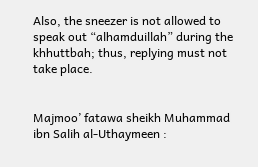Also, the sneezer is not allowed to speak out “alhamduillah” during the khhuttbah; thus, replying must not take place.


Majmoo’ fatawa sheikh Muhammad ibn Salih al-Uthaymeen :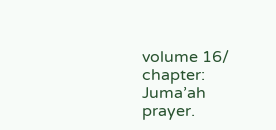volume 16/ chapter: Juma’ah prayer.